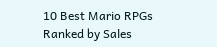10 Best Mario RPGs Ranked by Sales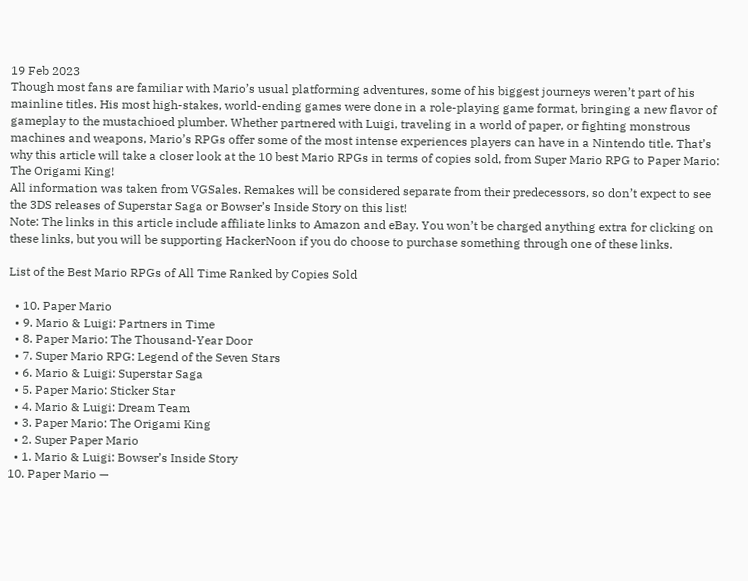19 Feb 2023
Though most fans are familiar with Mario’s usual platforming adventures, some of his biggest journeys weren’t part of his mainline titles. His most high-stakes, world-ending games were done in a role-playing game format, bringing a new flavor of gameplay to the mustachioed plumber. Whether partnered with Luigi, traveling in a world of paper, or fighting monstrous machines and weapons, Mario’s RPGs offer some of the most intense experiences players can have in a Nintendo title. That’s why this article will take a closer look at the 10 best Mario RPGs in terms of copies sold, from Super Mario RPG to Paper Mario: The Origami King!
All information was taken from VGSales. Remakes will be considered separate from their predecessors, so don’t expect to see the 3DS releases of Superstar Saga or Bowser’s Inside Story on this list!
Note: The links in this article include affiliate links to Amazon and eBay. You won’t be charged anything extra for clicking on these links, but you will be supporting HackerNoon if you do choose to purchase something through one of these links.

List of the Best Mario RPGs of All Time Ranked by Copies Sold

  • 10. Paper Mario
  • 9. Mario & Luigi: Partners in Time
  • 8. Paper Mario: The Thousand-Year Door
  • 7. Super Mario RPG: Legend of the Seven Stars
  • 6. Mario & Luigi: Superstar Saga
  • 5. Paper Mario: Sticker Star
  • 4. Mario & Luigi: Dream Team
  • 3. Paper Mario: The Origami King
  • 2. Super Paper Mario
  • 1. Mario & Luigi: Bowser’s Inside Story
10. Paper Mario —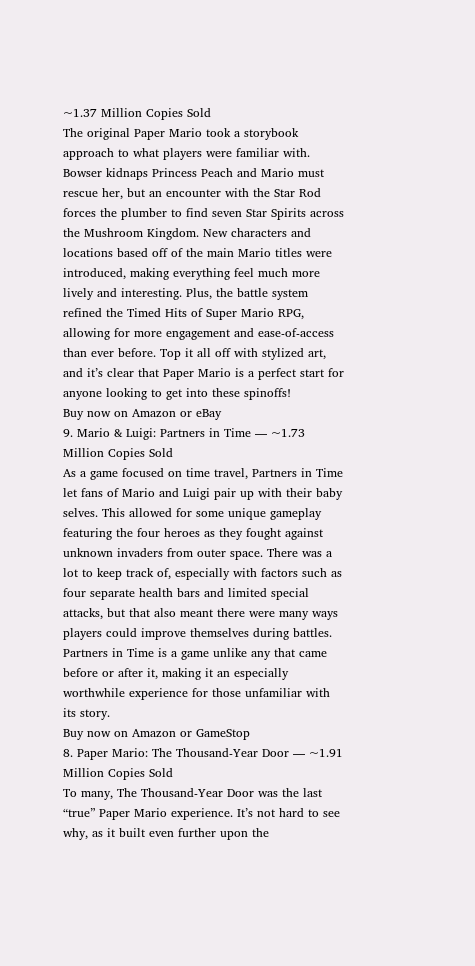~1.37 Million Copies Sold
The original Paper Mario took a storybook approach to what players were familiar with. Bowser kidnaps Princess Peach and Mario must rescue her, but an encounter with the Star Rod forces the plumber to find seven Star Spirits across the Mushroom Kingdom. New characters and locations based off of the main Mario titles were introduced, making everything feel much more lively and interesting. Plus, the battle system refined the Timed Hits of Super Mario RPG, allowing for more engagement and ease-of-access than ever before. Top it all off with stylized art, and it’s clear that Paper Mario is a perfect start for anyone looking to get into these spinoffs!
Buy now on Amazon or eBay
9. Mario & Luigi: Partners in Time — ~1.73 Million Copies Sold
As a game focused on time travel, Partners in Time let fans of Mario and Luigi pair up with their baby selves. This allowed for some unique gameplay featuring the four heroes as they fought against unknown invaders from outer space. There was a lot to keep track of, especially with factors such as four separate health bars and limited special attacks, but that also meant there were many ways players could improve themselves during battles. Partners in Time is a game unlike any that came before or after it, making it an especially worthwhile experience for those unfamiliar with its story.
Buy now on Amazon or GameStop
8. Paper Mario: The Thousand-Year Door — ~1.91 Million Copies Sold
To many, The Thousand-Year Door was the last “true” Paper Mario experience. It’s not hard to see why, as it built even further upon the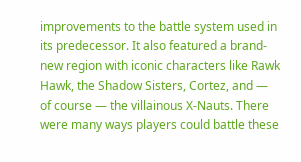improvements to the battle system used in its predecessor. It also featured a brand-new region with iconic characters like Rawk Hawk, the Shadow Sisters, Cortez, and — of course — the villainous X-Nauts. There were many ways players could battle these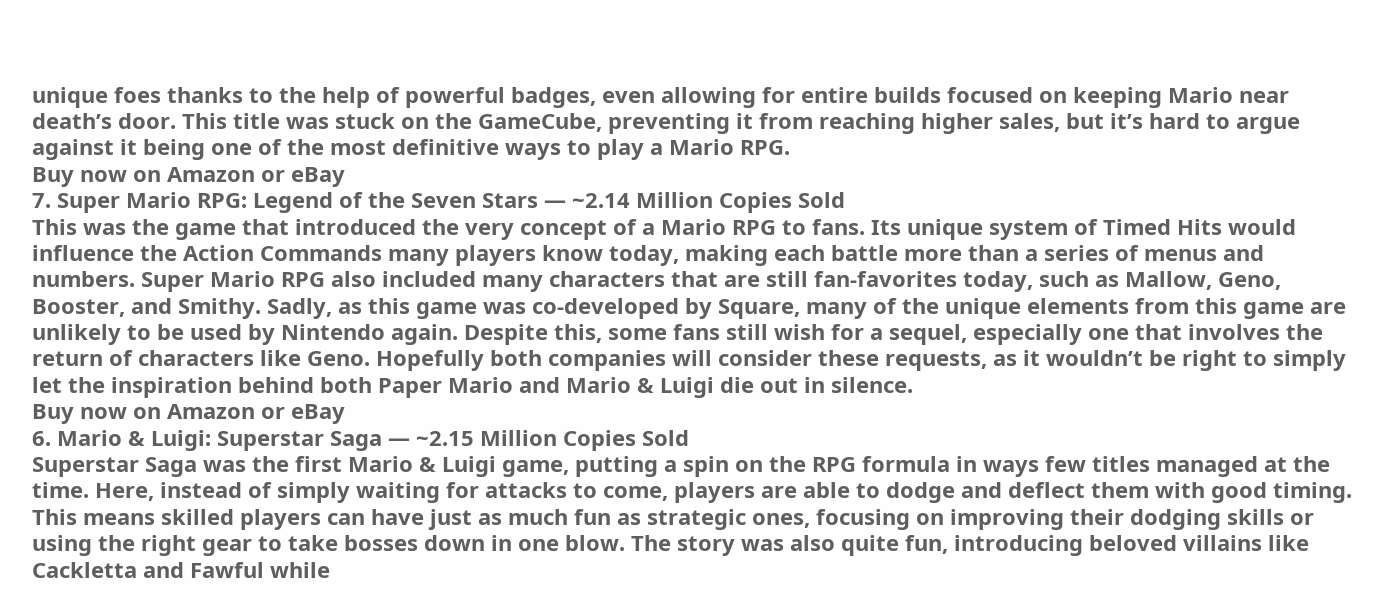unique foes thanks to the help of powerful badges, even allowing for entire builds focused on keeping Mario near death’s door. This title was stuck on the GameCube, preventing it from reaching higher sales, but it’s hard to argue against it being one of the most definitive ways to play a Mario RPG.
Buy now on Amazon or eBay
7. Super Mario RPG: Legend of the Seven Stars — ~2.14 Million Copies Sold
This was the game that introduced the very concept of a Mario RPG to fans. Its unique system of Timed Hits would influence the Action Commands many players know today, making each battle more than a series of menus and numbers. Super Mario RPG also included many characters that are still fan-favorites today, such as Mallow, Geno, Booster, and Smithy. Sadly, as this game was co-developed by Square, many of the unique elements from this game are unlikely to be used by Nintendo again. Despite this, some fans still wish for a sequel, especially one that involves the return of characters like Geno. Hopefully both companies will consider these requests, as it wouldn’t be right to simply let the inspiration behind both Paper Mario and Mario & Luigi die out in silence.
Buy now on Amazon or eBay
6. Mario & Luigi: Superstar Saga — ~2.15 Million Copies Sold
Superstar Saga was the first Mario & Luigi game, putting a spin on the RPG formula in ways few titles managed at the time. Here, instead of simply waiting for attacks to come, players are able to dodge and deflect them with good timing. This means skilled players can have just as much fun as strategic ones, focusing on improving their dodging skills or using the right gear to take bosses down in one blow. The story was also quite fun, introducing beloved villains like Cackletta and Fawful while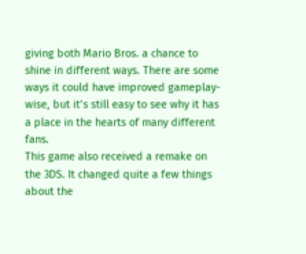giving both Mario Bros. a chance to shine in different ways. There are some ways it could have improved gameplay-wise, but it’s still easy to see why it has a place in the hearts of many different fans.
This game also received a remake on the 3DS. It changed quite a few things about the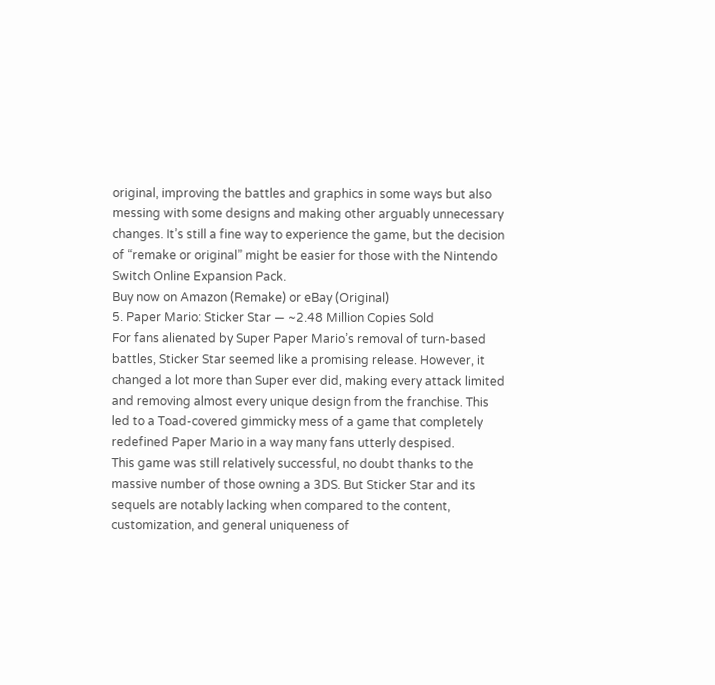original, improving the battles and graphics in some ways but also messing with some designs and making other arguably unnecessary changes. It’s still a fine way to experience the game, but the decision of “remake or original” might be easier for those with the Nintendo Switch Online Expansion Pack.
Buy now on Amazon (Remake) or eBay (Original)
5. Paper Mario: Sticker Star — ~2.48 Million Copies Sold
For fans alienated by Super Paper Mario’s removal of turn-based battles, Sticker Star seemed like a promising release. However, it changed a lot more than Super ever did, making every attack limited and removing almost every unique design from the franchise. This led to a Toad-covered gimmicky mess of a game that completely redefined Paper Mario in a way many fans utterly despised.
This game was still relatively successful, no doubt thanks to the massive number of those owning a 3DS. But Sticker Star and its sequels are notably lacking when compared to the content, customization, and general uniqueness of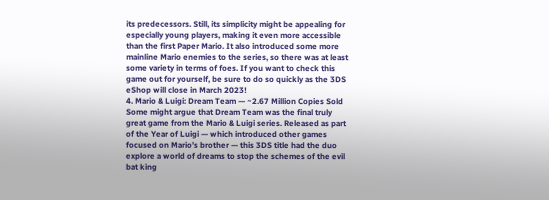its predecessors. Still, its simplicity might be appealing for especially young players, making it even more accessible than the first Paper Mario. It also introduced some more mainline Mario enemies to the series, so there was at least some variety in terms of foes. If you want to check this game out for yourself, be sure to do so quickly as the 3DS eShop will close in March 2023!
4. Mario & Luigi: Dream Team — ~2.67 Million Copies Sold
Some might argue that Dream Team was the final truly great game from the Mario & Luigi series. Released as part of the Year of Luigi — which introduced other games focused on Mario’s brother — this 3DS title had the duo explore a world of dreams to stop the schemes of the evil bat king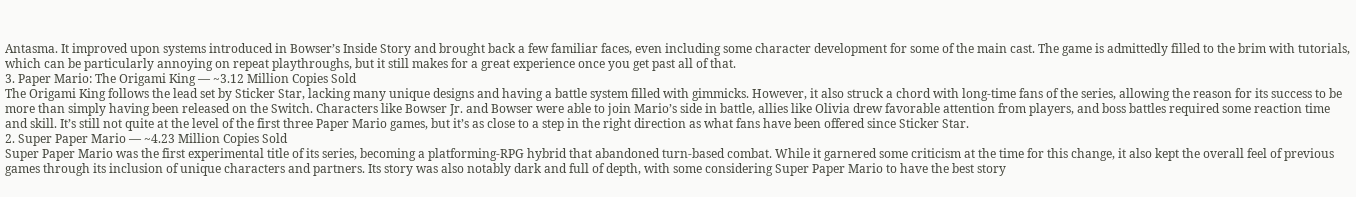Antasma. It improved upon systems introduced in Bowser’s Inside Story and brought back a few familiar faces, even including some character development for some of the main cast. The game is admittedly filled to the brim with tutorials, which can be particularly annoying on repeat playthroughs, but it still makes for a great experience once you get past all of that.
3. Paper Mario: The Origami King — ~3.12 Million Copies Sold
The Origami King follows the lead set by Sticker Star, lacking many unique designs and having a battle system filled with gimmicks. However, it also struck a chord with long-time fans of the series, allowing the reason for its success to be more than simply having been released on the Switch. Characters like Bowser Jr. and Bowser were able to join Mario’s side in battle, allies like Olivia drew favorable attention from players, and boss battles required some reaction time and skill. It’s still not quite at the level of the first three Paper Mario games, but it’s as close to a step in the right direction as what fans have been offered since Sticker Star.
2. Super Paper Mario — ~4.23 Million Copies Sold
Super Paper Mario was the first experimental title of its series, becoming a platforming-RPG hybrid that abandoned turn-based combat. While it garnered some criticism at the time for this change, it also kept the overall feel of previous games through its inclusion of unique characters and partners. Its story was also notably dark and full of depth, with some considering Super Paper Mario to have the best story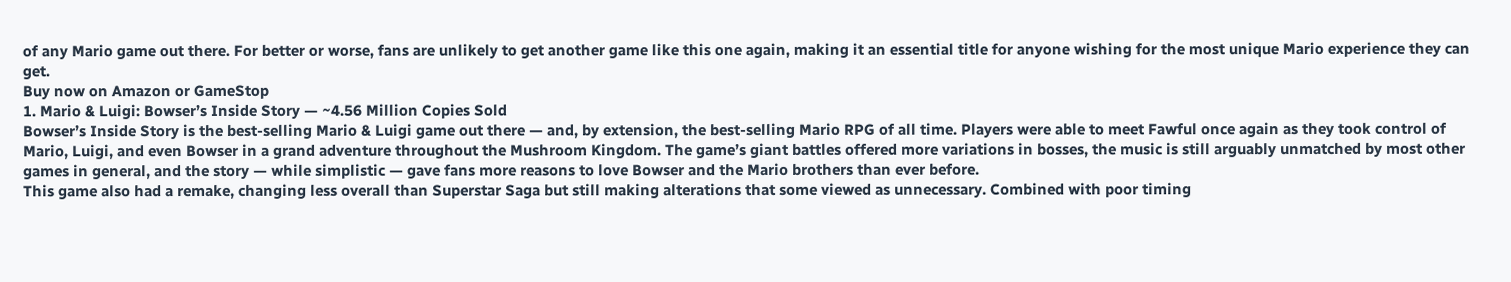of any Mario game out there. For better or worse, fans are unlikely to get another game like this one again, making it an essential title for anyone wishing for the most unique Mario experience they can get.
Buy now on Amazon or GameStop
1. Mario & Luigi: Bowser’s Inside Story — ~4.56 Million Copies Sold
Bowser’s Inside Story is the best-selling Mario & Luigi game out there — and, by extension, the best-selling Mario RPG of all time. Players were able to meet Fawful once again as they took control of Mario, Luigi, and even Bowser in a grand adventure throughout the Mushroom Kingdom. The game’s giant battles offered more variations in bosses, the music is still arguably unmatched by most other games in general, and the story — while simplistic — gave fans more reasons to love Bowser and the Mario brothers than ever before.
This game also had a remake, changing less overall than Superstar Saga but still making alterations that some viewed as unnecessary. Combined with poor timing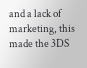and a lack of marketing, this made the 3DS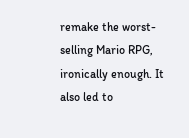remake the worst-selling Mario RPG, ironically enough. It also led to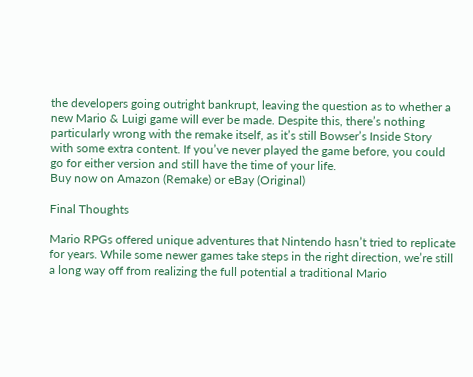the developers going outright bankrupt, leaving the question as to whether a new Mario & Luigi game will ever be made. Despite this, there’s nothing particularly wrong with the remake itself, as it’s still Bowser’s Inside Story with some extra content. If you’ve never played the game before, you could go for either version and still have the time of your life.
Buy now on Amazon (Remake) or eBay (Original)

Final Thoughts

Mario RPGs offered unique adventures that Nintendo hasn’t tried to replicate for years. While some newer games take steps in the right direction, we’re still a long way off from realizing the full potential a traditional Mario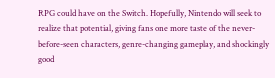RPG could have on the Switch. Hopefully, Nintendo will seek to realize that potential, giving fans one more taste of the never-before-seen characters, genre-changing gameplay, and shockingly good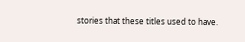stories that these titles used to have.